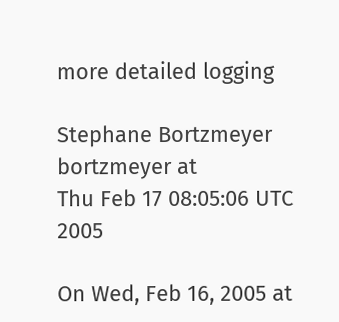more detailed logging

Stephane Bortzmeyer bortzmeyer at
Thu Feb 17 08:05:06 UTC 2005

On Wed, Feb 16, 2005 at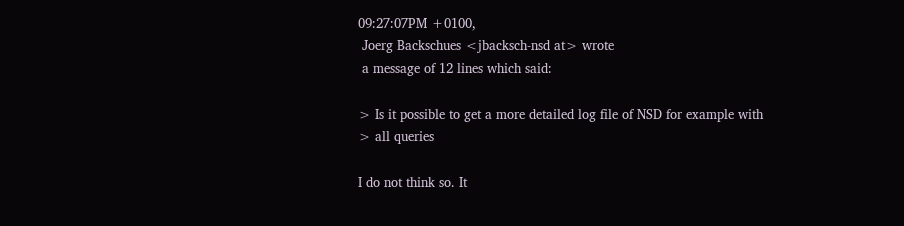09:27:07PM +0100,
 Joerg Backschues <jbacksch-nsd at> wrote
 a message of 12 lines which said:

> Is it possible to get a more detailed log file of NSD for example with
> all queries

I do not think so. It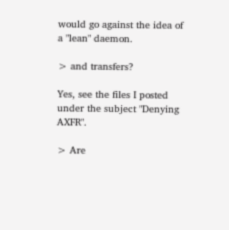would go against the idea of a "lean" daemon.

> and transfers?

Yes, see the files I posted under the subject "Denying AXFR".

> Are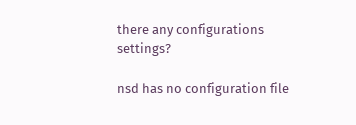there any configurations settings?

nsd has no configuration file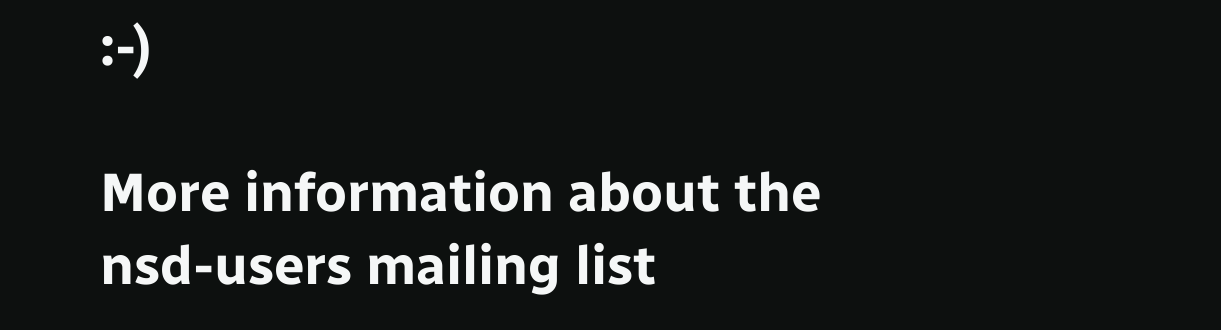:-)

More information about the nsd-users mailing list